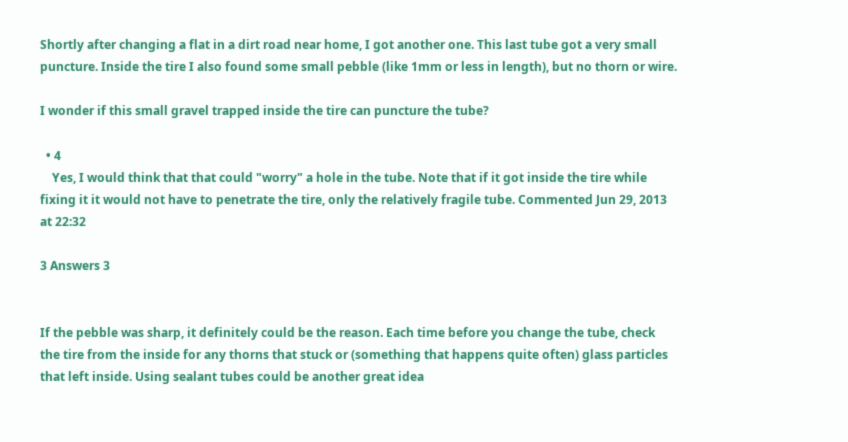Shortly after changing a flat in a dirt road near home, I got another one. This last tube got a very small puncture. Inside the tire I also found some small pebble (like 1mm or less in length), but no thorn or wire.

I wonder if this small gravel trapped inside the tire can puncture the tube?

  • 4
    Yes, I would think that that could "worry" a hole in the tube. Note that if it got inside the tire while fixing it it would not have to penetrate the tire, only the relatively fragile tube. Commented Jun 29, 2013 at 22:32

3 Answers 3


If the pebble was sharp, it definitely could be the reason. Each time before you change the tube, check the tire from the inside for any thorns that stuck or (something that happens quite often) glass particles that left inside. Using sealant tubes could be another great idea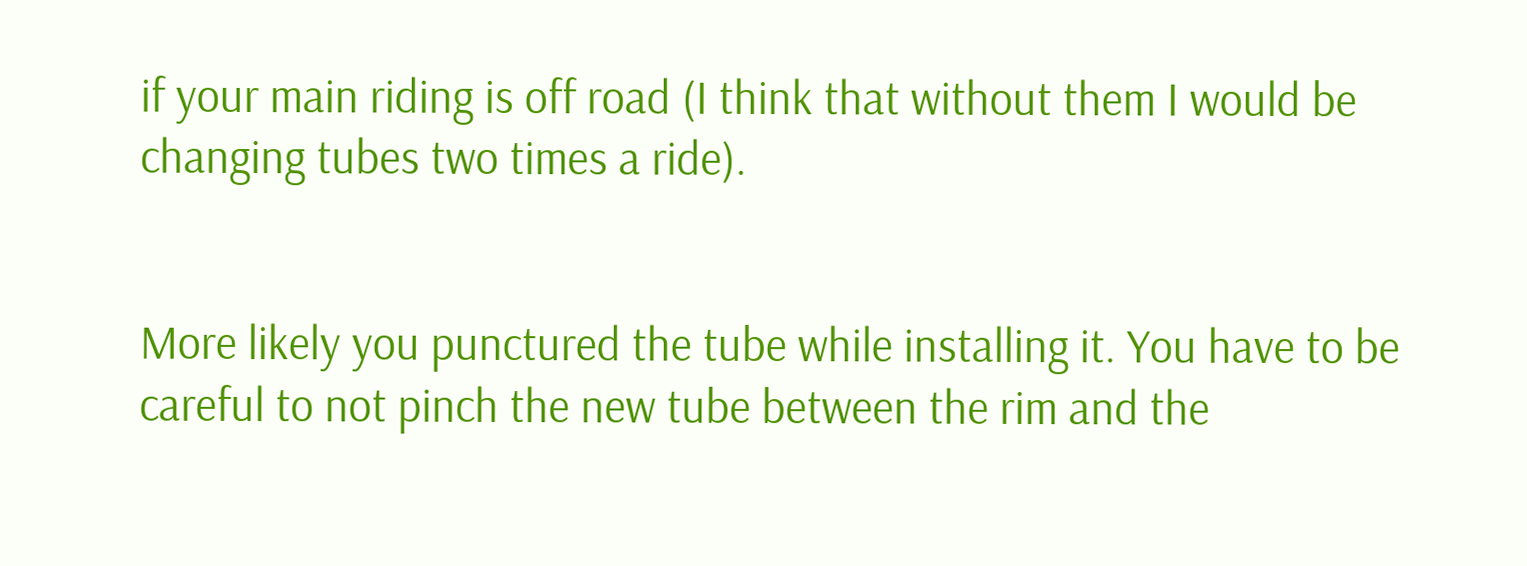if your main riding is off road (I think that without them I would be changing tubes two times a ride).


More likely you punctured the tube while installing it. You have to be careful to not pinch the new tube between the rim and the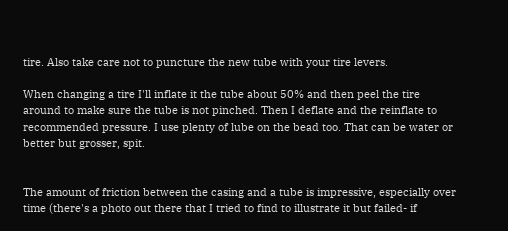tire. Also take care not to puncture the new tube with your tire levers.

When changing a tire I'll inflate it the tube about 50% and then peel the tire around to make sure the tube is not pinched. Then I deflate and the reinflate to recommended pressure. I use plenty of lube on the bead too. That can be water or better but grosser, spit.


The amount of friction between the casing and a tube is impressive, especially over time (there's a photo out there that I tried to find to illustrate it but failed- if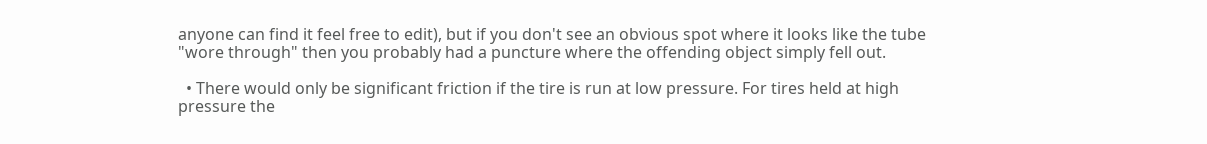anyone can find it feel free to edit), but if you don't see an obvious spot where it looks like the tube "wore through" then you probably had a puncture where the offending object simply fell out.

  • There would only be significant friction if the tire is run at low pressure. For tires held at high pressure the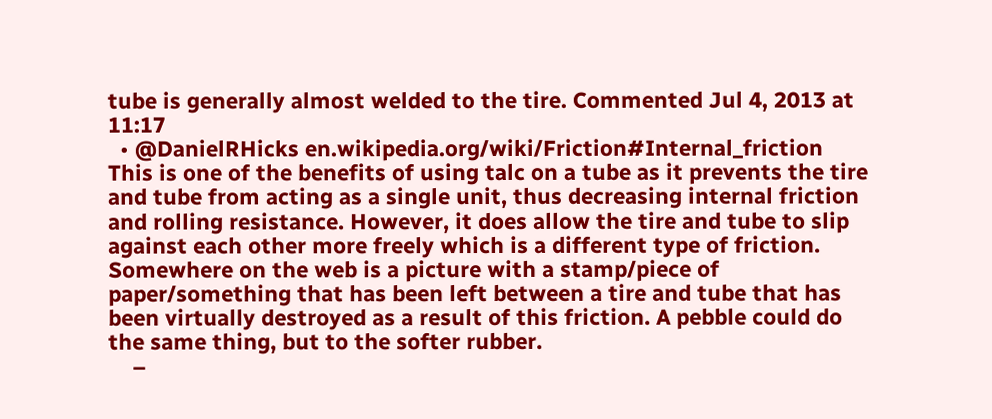tube is generally almost welded to the tire. Commented Jul 4, 2013 at 11:17
  • @DanielRHicks en.wikipedia.org/wiki/Friction#Internal_friction This is one of the benefits of using talc on a tube as it prevents the tire and tube from acting as a single unit, thus decreasing internal friction and rolling resistance. However, it does allow the tire and tube to slip against each other more freely which is a different type of friction. Somewhere on the web is a picture with a stamp/piece of paper/something that has been left between a tire and tube that has been virtually destroyed as a result of this friction. A pebble could do the same thing, but to the softer rubber.
    –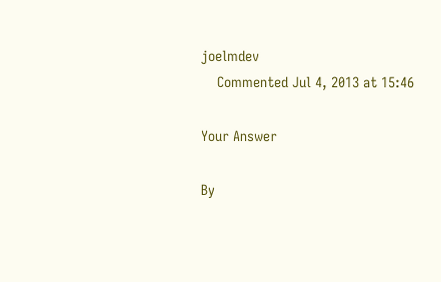joelmdev
    Commented Jul 4, 2013 at 15:46

Your Answer

By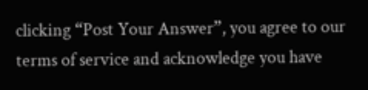clicking “Post Your Answer”, you agree to our terms of service and acknowledge you have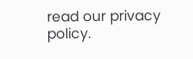read our privacy policy.